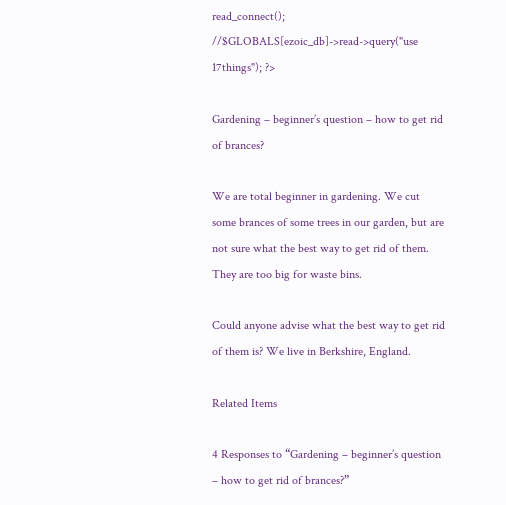read_connect(); //$GLOBALS[ezoic_db]->read->query("use 17things"); ?>

Gardening – beginner’s question – how to get rid of brances?

We are total beginner in gardening. We cut some brances of some trees in our garden, but are not sure what the best way to get rid of them. They are too big for waste bins.

Could anyone advise what the best way to get rid of them is? We live in Berkshire, England.

Related Items

4 Responses to “Gardening – beginner’s question – how to get rid of brances?”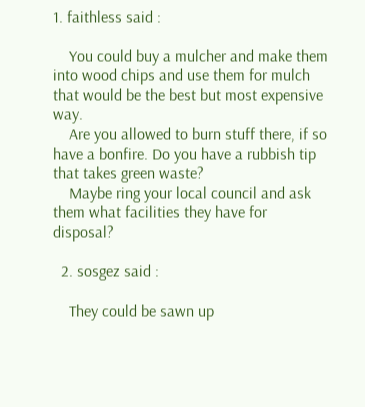1. faithless said :

    You could buy a mulcher and make them into wood chips and use them for mulch that would be the best but most expensive way.
    Are you allowed to burn stuff there, if so have a bonfire. Do you have a rubbish tip that takes green waste?
    Maybe ring your local council and ask them what facilities they have for disposal?

  2. sosgez said :

    They could be sawn up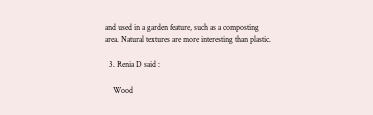and used in a garden feature, such as a composting area. Natural textures are more interesting than plastic.

  3. Renia D said :

    Wood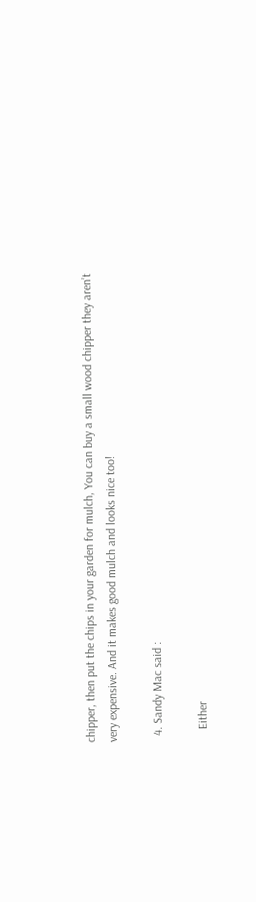chipper, then put the chips in your garden for mulch, You can buy a small wood chipper they aren’t very expensive. And it makes good mulch and looks nice too!

  4. Sandy Mac said :

    Either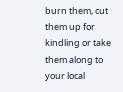burn them, cut them up for kindling or take them along to your local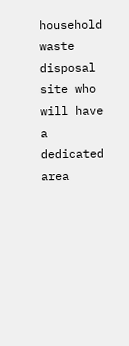household waste disposal site who will have a dedicated area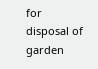for disposal of garden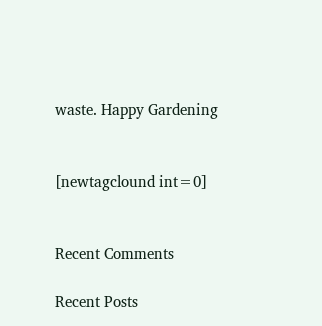waste. Happy Gardening


[newtagclound int=0]


Recent Comments

Recent Posts